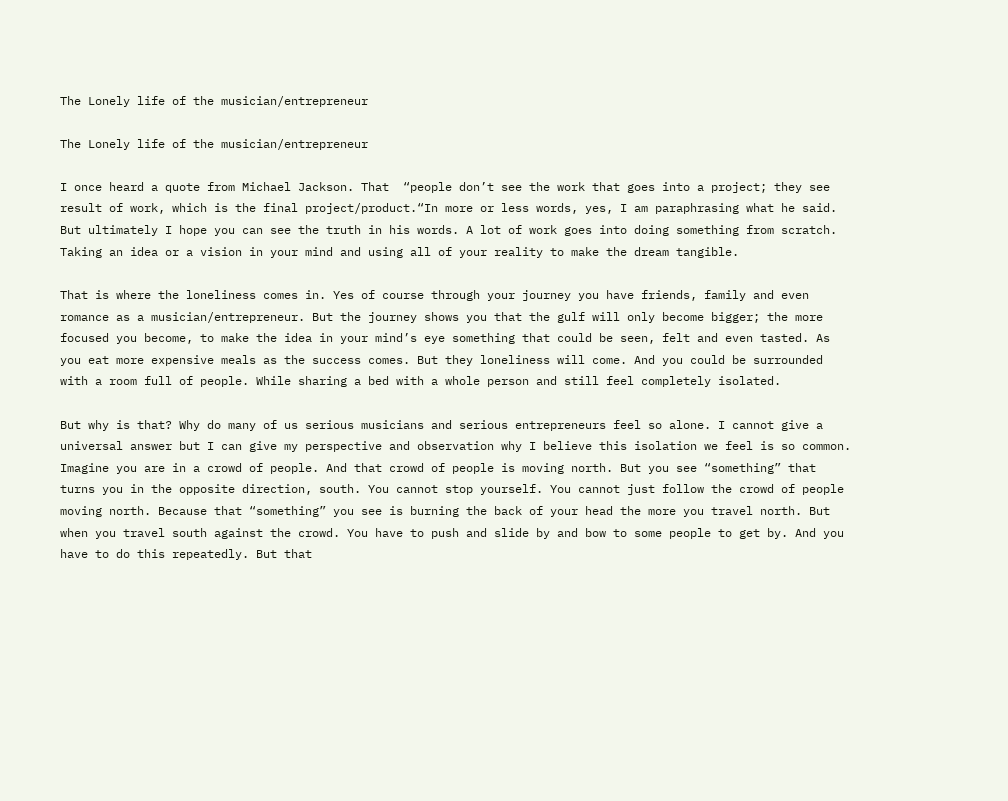The Lonely life of the musician/entrepreneur

The Lonely life of the musician/entrepreneur

I once heard a quote from Michael Jackson. That  “people don’t see the work that goes into a project; they see result of work, which is the final project/product.“In more or less words, yes, I am paraphrasing what he said. But ultimately I hope you can see the truth in his words. A lot of work goes into doing something from scratch. Taking an idea or a vision in your mind and using all of your reality to make the dream tangible.

That is where the loneliness comes in. Yes of course through your journey you have friends, family and even romance as a musician/entrepreneur. But the journey shows you that the gulf will only become bigger; the more focused you become, to make the idea in your mind’s eye something that could be seen, felt and even tasted. As you eat more expensive meals as the success comes. But they loneliness will come. And you could be surrounded with a room full of people. While sharing a bed with a whole person and still feel completely isolated.

But why is that? Why do many of us serious musicians and serious entrepreneurs feel so alone. I cannot give a universal answer but I can give my perspective and observation why I believe this isolation we feel is so common.  Imagine you are in a crowd of people. And that crowd of people is moving north. But you see “something” that turns you in the opposite direction, south. You cannot stop yourself. You cannot just follow the crowd of people moving north. Because that “something” you see is burning the back of your head the more you travel north. But when you travel south against the crowd. You have to push and slide by and bow to some people to get by. And you have to do this repeatedly. But that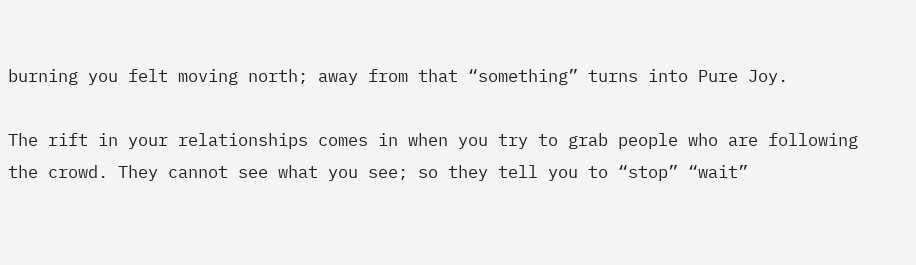burning you felt moving north; away from that “something” turns into Pure Joy.

The rift in your relationships comes in when you try to grab people who are following the crowd. They cannot see what you see; so they tell you to “stop” “wait”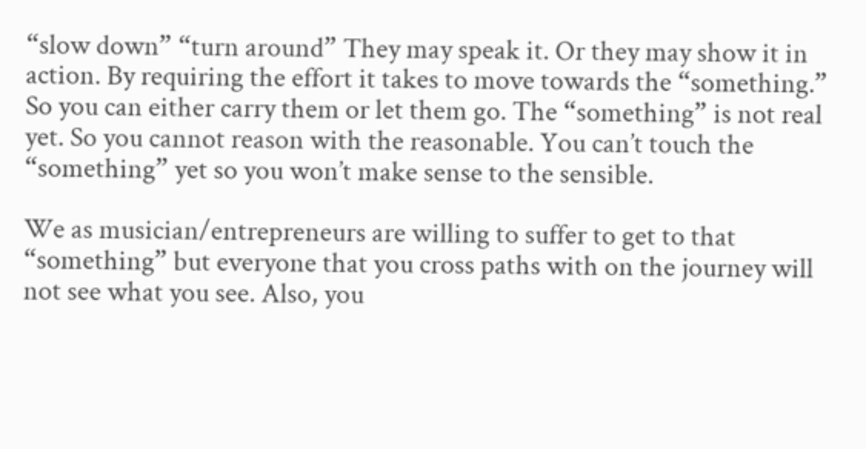“slow down” “turn around” They may speak it. Or they may show it in action. By requiring the effort it takes to move towards the “something.” So you can either carry them or let them go. The “something” is not real yet. So you cannot reason with the reasonable. You can’t touch the “something” yet so you won’t make sense to the sensible.

We as musician/entrepreneurs are willing to suffer to get to that “something” but everyone that you cross paths with on the journey will not see what you see. Also, you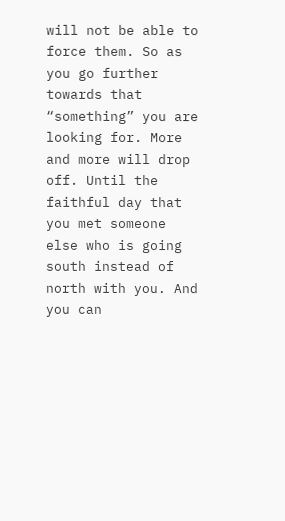will not be able to force them. So as you go further towards that “something” you are looking for. More and more will drop off. Until the faithful day that you met someone else who is going south instead of north with you. And you can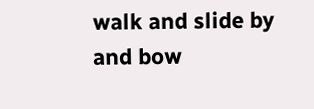walk and slide by and bow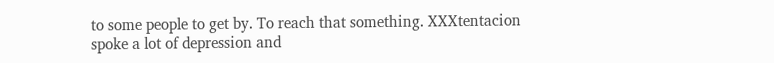to some people to get by. To reach that something. XXXtentacion spoke a lot of depression and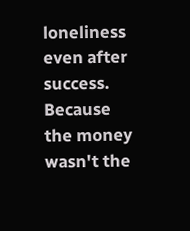loneliness even after success. Because the money wasn't the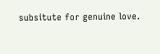subsitute for genuine love.